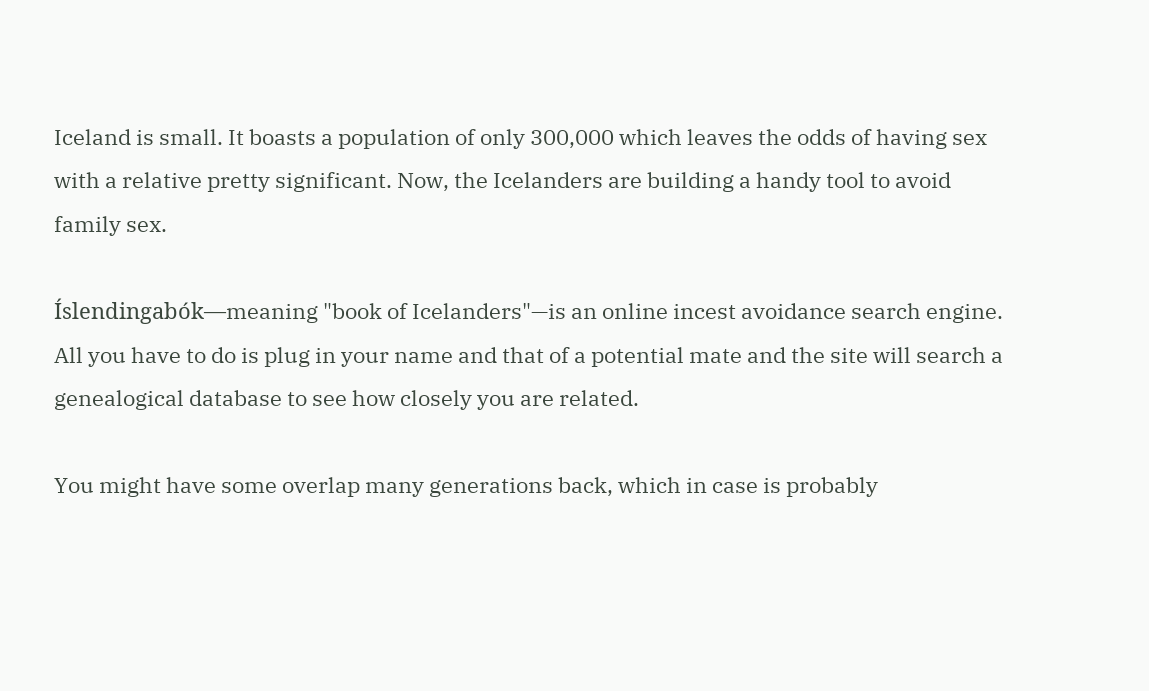Iceland is small. It boasts a population of only 300,000 which leaves the odds of having sex with a relative pretty significant. Now, the Icelanders are building a handy tool to avoid family sex.

Íslendingabók—meaning "book of Icelanders"—is an online incest avoidance search engine. All you have to do is plug in your name and that of a potential mate and the site will search a genealogical database to see how closely you are related.

You might have some overlap many generations back, which in case is probably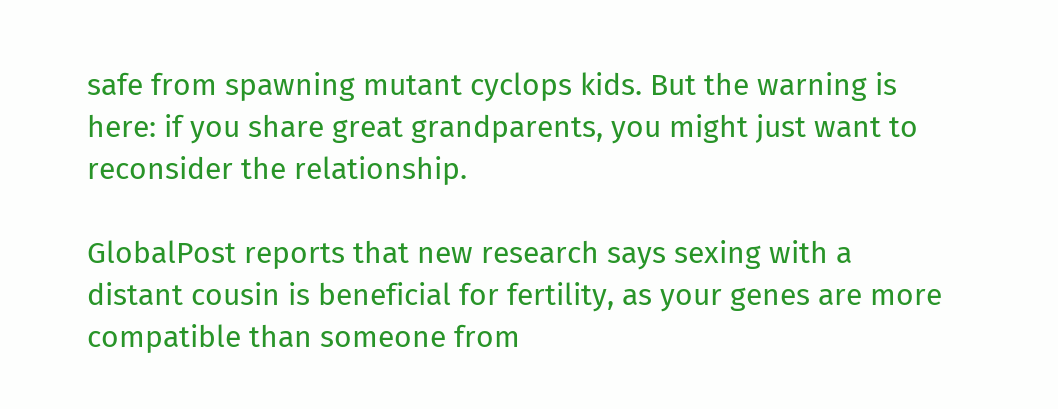safe from spawning mutant cyclops kids. But the warning is here: if you share great grandparents, you might just want to reconsider the relationship.

GlobalPost reports that new research says sexing with a distant cousin is beneficial for fertility, as your genes are more compatible than someone from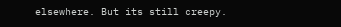elsewhere. But its still creepy.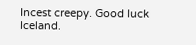Incest creepy. Good luck Iceland.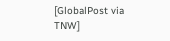[GlobalPost via TNW]